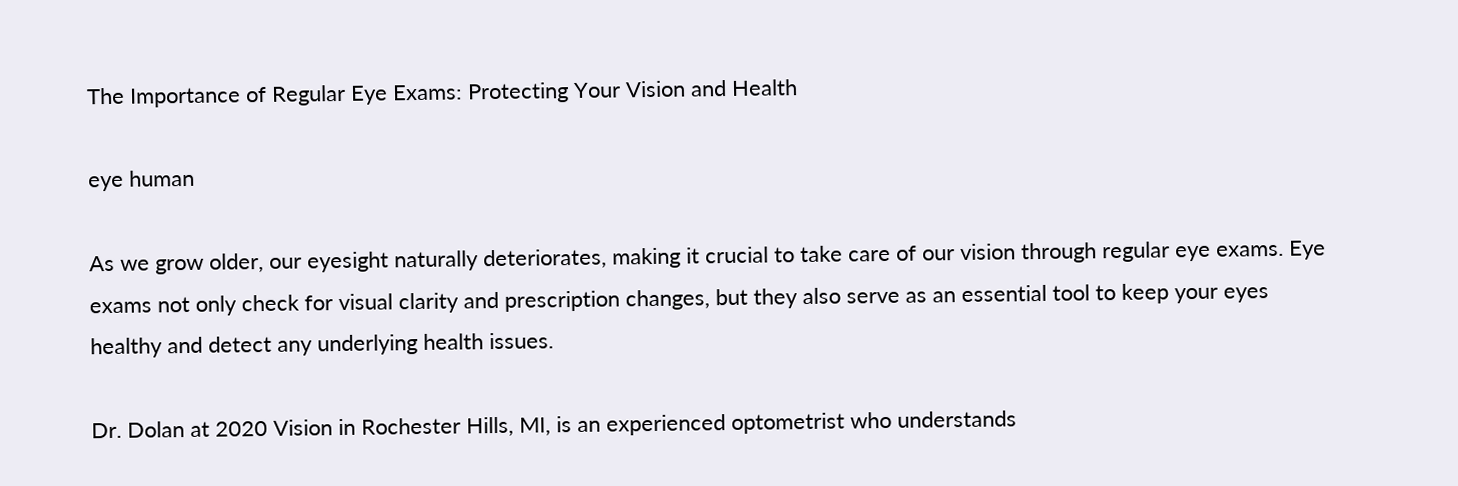The Importance of Regular Eye Exams: Protecting Your Vision and Health

eye human

As we grow older, our eyesight naturally deteriorates, making it crucial to take care of our vision through regular eye exams. Eye exams not only check for visual clarity and prescription changes, but they also serve as an essential tool to keep your eyes healthy and detect any underlying health issues.

Dr. Dolan at 2020 Vision in Rochester Hills, MI, is an experienced optometrist who understands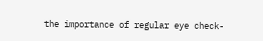the importance of regular eye check-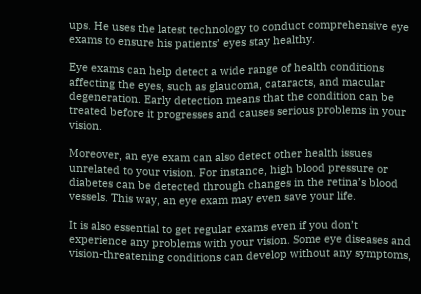ups. He uses the latest technology to conduct comprehensive eye exams to ensure his patients’ eyes stay healthy.

Eye exams can help detect a wide range of health conditions affecting the eyes, such as glaucoma, cataracts, and macular degeneration. Early detection means that the condition can be treated before it progresses and causes serious problems in your vision.

Moreover, an eye exam can also detect other health issues unrelated to your vision. For instance, high blood pressure or diabetes can be detected through changes in the retina’s blood vessels. This way, an eye exam may even save your life.

It is also essential to get regular exams even if you don’t experience any problems with your vision. Some eye diseases and vision-threatening conditions can develop without any symptoms,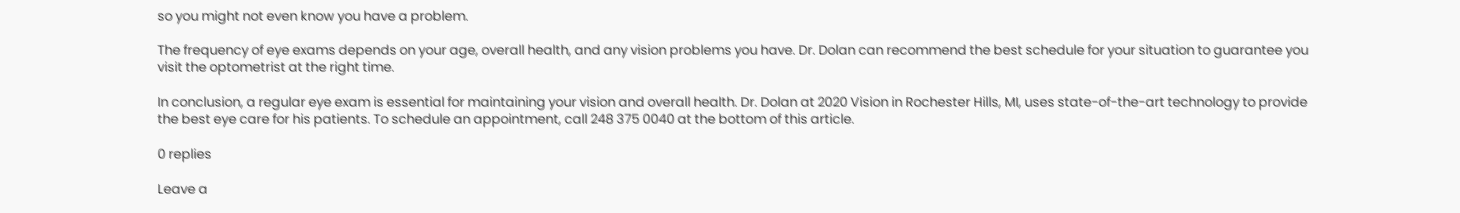so you might not even know you have a problem.

The frequency of eye exams depends on your age, overall health, and any vision problems you have. Dr. Dolan can recommend the best schedule for your situation to guarantee you visit the optometrist at the right time.

In conclusion, a regular eye exam is essential for maintaining your vision and overall health. Dr. Dolan at 2020 Vision in Rochester Hills, MI, uses state-of-the-art technology to provide the best eye care for his patients. To schedule an appointment, call 248 375 0040 at the bottom of this article.

0 replies

Leave a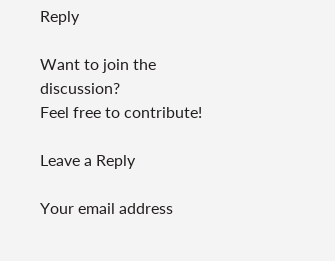Reply

Want to join the discussion?
Feel free to contribute!

Leave a Reply

Your email address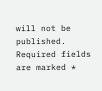will not be published. Required fields are marked *